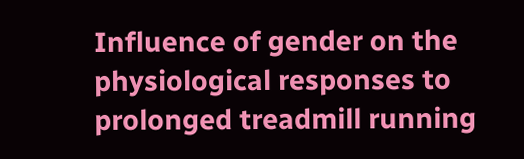Influence of gender on the physiological responses to prolonged treadmill running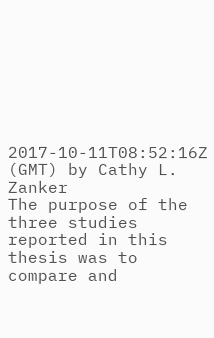2017-10-11T08:52:16Z (GMT) by Cathy L. Zanker
The purpose of the three studies reported in this thesis was to compare and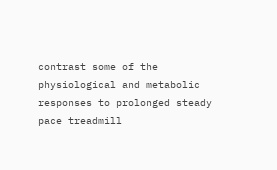contrast some of the physiological and metabolic responses to prolonged steady pace treadmill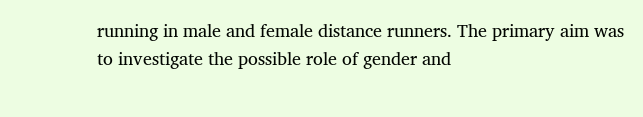running in male and female distance runners. The primary aim was to investigate the possible role of gender and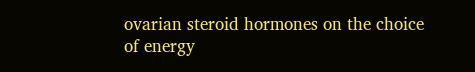ovarian steroid hormones on the choice of energy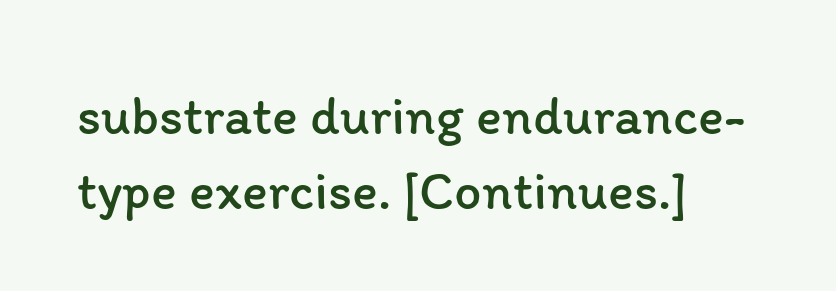substrate during endurance-type exercise. [Continues.]